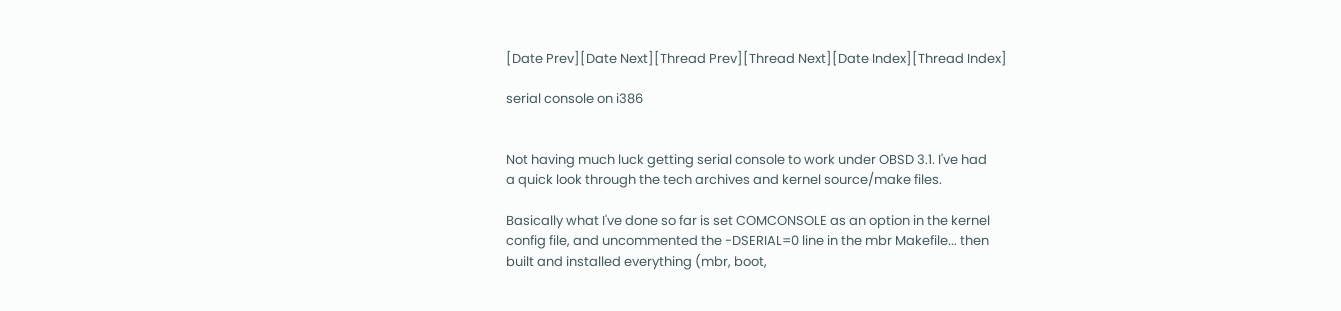[Date Prev][Date Next][Thread Prev][Thread Next][Date Index][Thread Index]

serial console on i386


Not having much luck getting serial console to work under OBSD 3.1. I've had
a quick look through the tech archives and kernel source/make files.

Basically what I've done so far is set COMCONSOLE as an option in the kernel
config file, and uncommented the -DSERIAL=0 line in the mbr Makefile... then
built and installed everything (mbr, boot,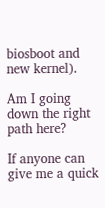biosboot and new kernel).

Am I going down the right path here?

If anyone can give me a quick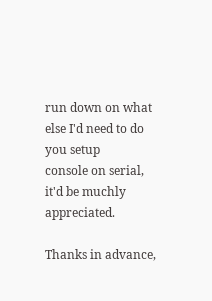run down on what else I'd need to do you setup
console on serial, it'd be muchly appreciated.

Thanks in advance,